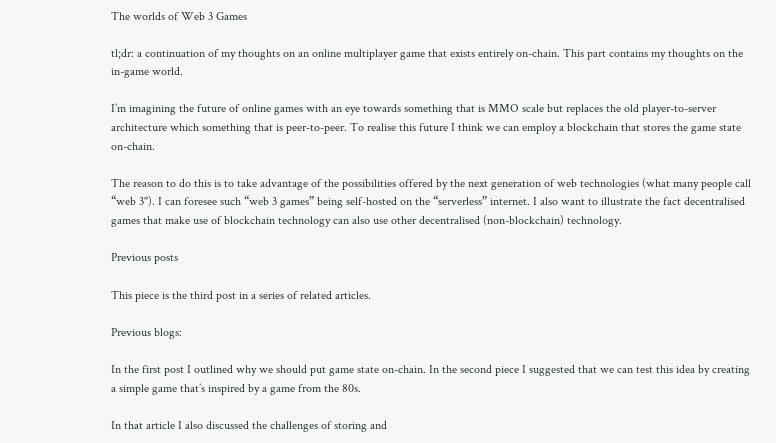The worlds of Web 3 Games

tl;dr: a continuation of my thoughts on an online multiplayer game that exists entirely on-chain. This part contains my thoughts on the in-game world.

I’m imagining the future of online games with an eye towards something that is MMO scale but replaces the old player-to-server architecture which something that is peer-to-peer. To realise this future I think we can employ a blockchain that stores the game state on-chain.

The reason to do this is to take advantage of the possibilities offered by the next generation of web technologies (what many people call “web 3"). I can foresee such “web 3 games” being self-hosted on the “serverless” internet. I also want to illustrate the fact decentralised games that make use of blockchain technology can also use other decentralised (non-blockchain) technology.

Previous posts

This piece is the third post in a series of related articles.

Previous blogs:

In the first post I outlined why we should put game state on-chain. In the second piece I suggested that we can test this idea by creating a simple game that’s inspired by a game from the 80s.

In that article I also discussed the challenges of storing and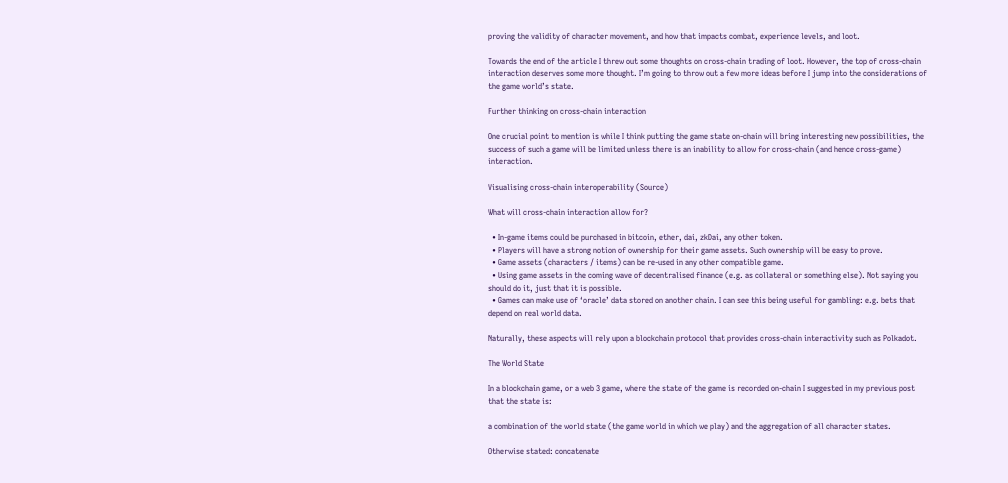proving the validity of character movement, and how that impacts combat, experience levels, and loot.

Towards the end of the article I threw out some thoughts on cross-chain trading of loot. However, the top of cross-chain interaction deserves some more thought. I’m going to throw out a few more ideas before I jump into the considerations of the game world’s state.

Further thinking on cross-chain interaction

One crucial point to mention is while I think putting the game state on-chain will bring interesting new possibilities, the success of such a game will be limited unless there is an inability to allow for cross-chain (and hence cross-game) interaction.

Visualising cross-chain interoperability (Source)

What will cross-chain interaction allow for?

  • In-game items could be purchased in bitcoin, ether, dai, zkDai, any other token.
  • Players will have a strong notion of ownership for their game assets. Such ownership will be easy to prove.
  • Game assets (characters / items) can be re-used in any other compatible game.
  • Using game assets in the coming wave of decentralised finance (e.g. as collateral or something else). Not saying you should do it, just that it is possible.
  • Games can make use of ‘oracle’ data stored on another chain. I can see this being useful for gambling: e.g. bets that depend on real world data.

Naturally, these aspects will rely upon a blockchain protocol that provides cross-chain interactivity such as Polkadot.

The World State

In a blockchain game, or a web 3 game, where the state of the game is recorded on-chain I suggested in my previous post that the state is:

a combination of the world state (the game world in which we play) and the aggregation of all character states.

Otherwise stated: concatenate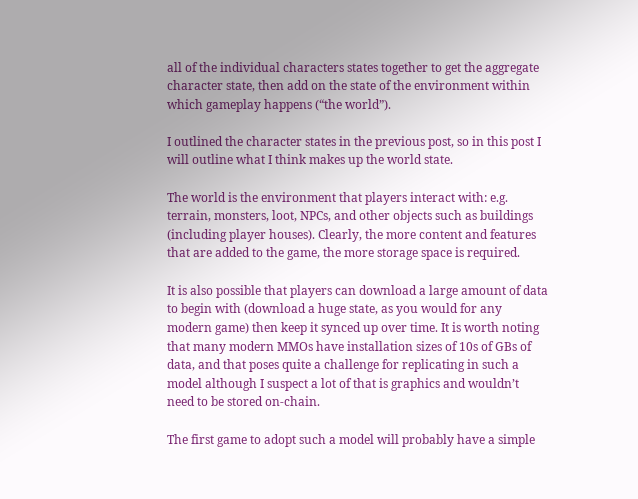all of the individual characters states together to get the aggregate character state, then add on the state of the environment within which gameplay happens (“the world”).

I outlined the character states in the previous post, so in this post I will outline what I think makes up the world state.

The world is the environment that players interact with: e.g. terrain, monsters, loot, NPCs, and other objects such as buildings (including player houses). Clearly, the more content and features that are added to the game, the more storage space is required.

It is also possible that players can download a large amount of data to begin with (download a huge state, as you would for any modern game) then keep it synced up over time. It is worth noting that many modern MMOs have installation sizes of 10s of GBs of data, and that poses quite a challenge for replicating in such a model although I suspect a lot of that is graphics and wouldn’t need to be stored on-chain.

The first game to adopt such a model will probably have a simple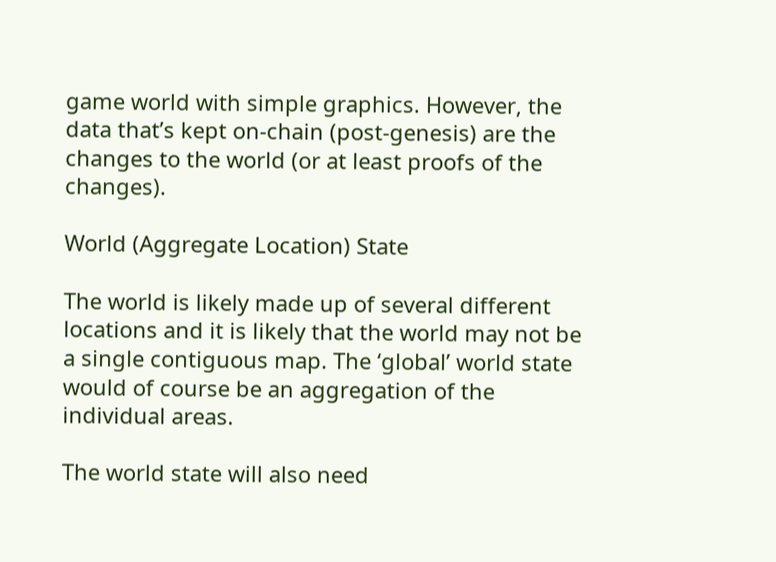game world with simple graphics. However, the data that’s kept on-chain (post-genesis) are the changes to the world (or at least proofs of the changes).

World (Aggregate Location) State

The world is likely made up of several different locations and it is likely that the world may not be a single contiguous map. The ‘global’ world state would of course be an aggregation of the individual areas.

The world state will also need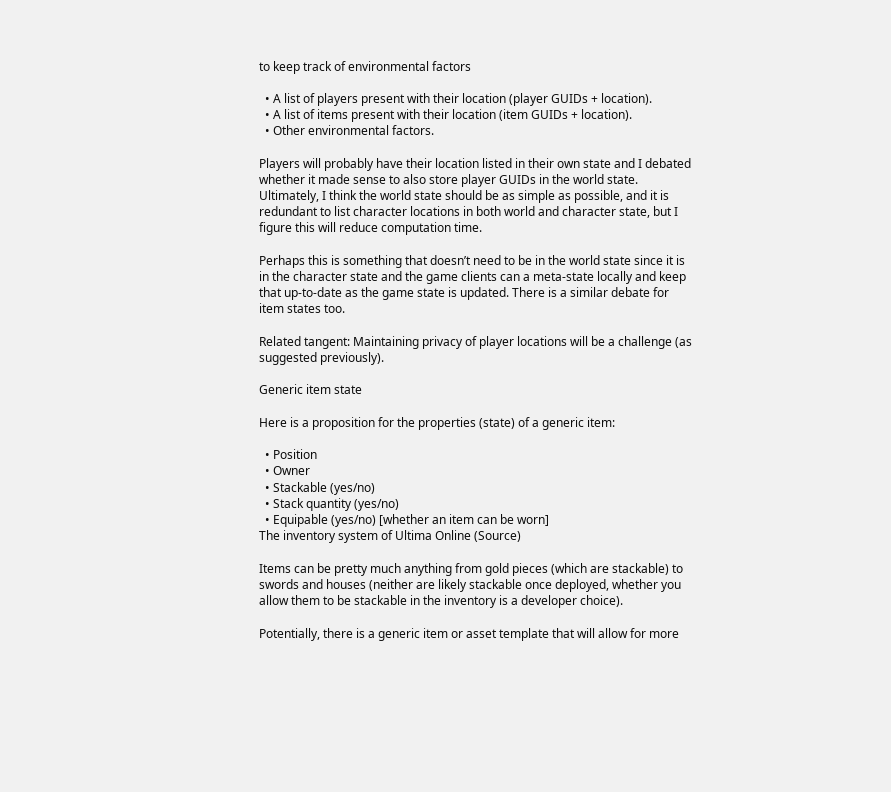to keep track of environmental factors

  • A list of players present with their location (player GUIDs + location).
  • A list of items present with their location (item GUIDs + location).
  • Other environmental factors.

Players will probably have their location listed in their own state and I debated whether it made sense to also store player GUIDs in the world state. Ultimately, I think the world state should be as simple as possible, and it is redundant to list character locations in both world and character state, but I figure this will reduce computation time.

Perhaps this is something that doesn’t need to be in the world state since it is in the character state and the game clients can a meta-state locally and keep that up-to-date as the game state is updated. There is a similar debate for item states too.

Related tangent: Maintaining privacy of player locations will be a challenge (as suggested previously).

Generic item state

Here is a proposition for the properties (state) of a generic item:

  • Position
  • Owner
  • Stackable (yes/no)
  • Stack quantity (yes/no)
  • Equipable (yes/no) [whether an item can be worn]
The inventory system of Ultima Online (Source)

Items can be pretty much anything from gold pieces (which are stackable) to swords and houses (neither are likely stackable once deployed, whether you allow them to be stackable in the inventory is a developer choice).

Potentially, there is a generic item or asset template that will allow for more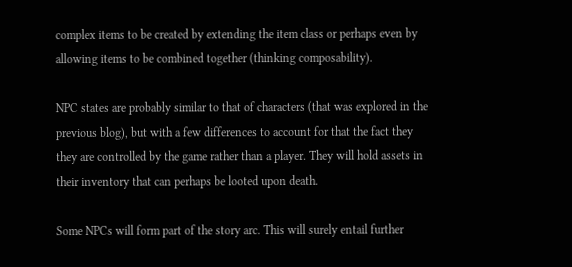complex items to be created by extending the item class or perhaps even by allowing items to be combined together (thinking composability).

NPC states are probably similar to that of characters (that was explored in the previous blog), but with a few differences to account for that the fact they they are controlled by the game rather than a player. They will hold assets in their inventory that can perhaps be looted upon death.

Some NPCs will form part of the story arc. This will surely entail further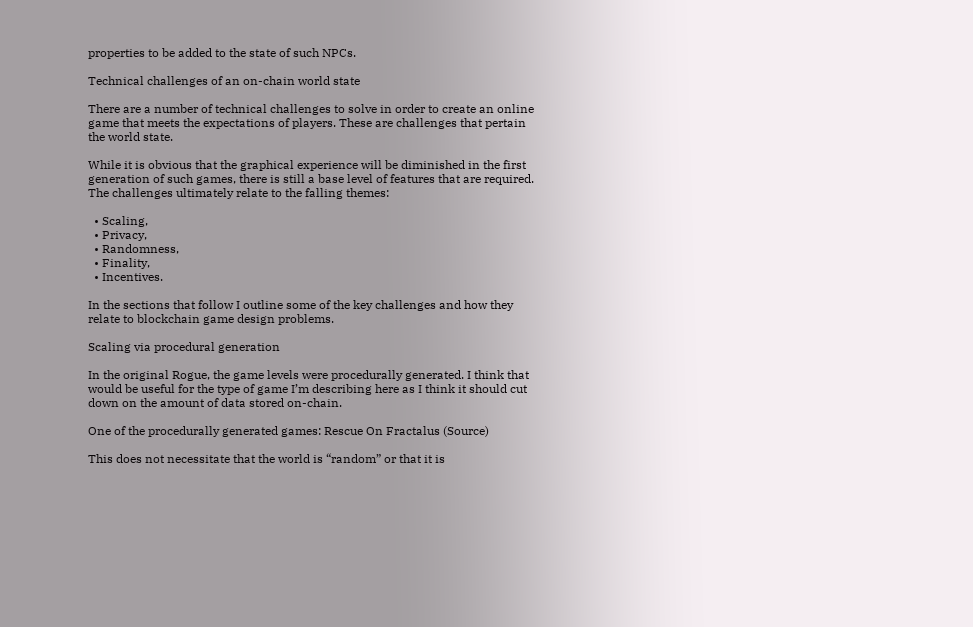properties to be added to the state of such NPCs.

Technical challenges of an on-chain world state

There are a number of technical challenges to solve in order to create an online game that meets the expectations of players. These are challenges that pertain the world state.

While it is obvious that the graphical experience will be diminished in the first generation of such games, there is still a base level of features that are required. The challenges ultimately relate to the falling themes:

  • Scaling,
  • Privacy,
  • Randomness,
  • Finality,
  • Incentives.

In the sections that follow I outline some of the key challenges and how they relate to blockchain game design problems.

Scaling via procedural generation

In the original Rogue, the game levels were procedurally generated. I think that would be useful for the type of game I’m describing here as I think it should cut down on the amount of data stored on-chain.

One of the procedurally generated games: Rescue On Fractalus (Source)

This does not necessitate that the world is “random” or that it is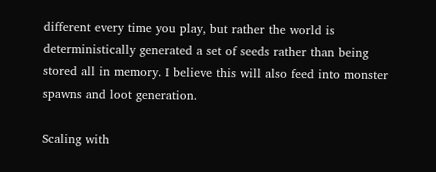different every time you play, but rather the world is deterministically generated a set of seeds rather than being stored all in memory. I believe this will also feed into monster spawns and loot generation.

Scaling with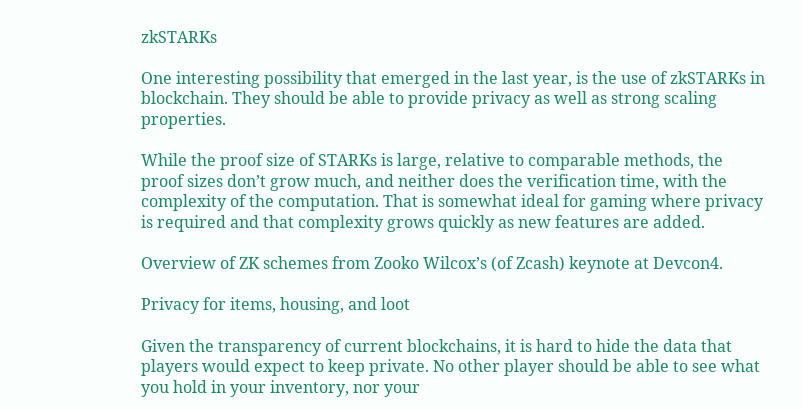zkSTARKs

One interesting possibility that emerged in the last year, is the use of zkSTARKs in blockchain. They should be able to provide privacy as well as strong scaling properties.

While the proof size of STARKs is large, relative to comparable methods, the proof sizes don’t grow much, and neither does the verification time, with the complexity of the computation. That is somewhat ideal for gaming where privacy is required and that complexity grows quickly as new features are added.

Overview of ZK schemes from Zooko Wilcox’s (of Zcash) keynote at Devcon4.

Privacy for items, housing, and loot

Given the transparency of current blockchains, it is hard to hide the data that players would expect to keep private. No other player should be able to see what you hold in your inventory, nor your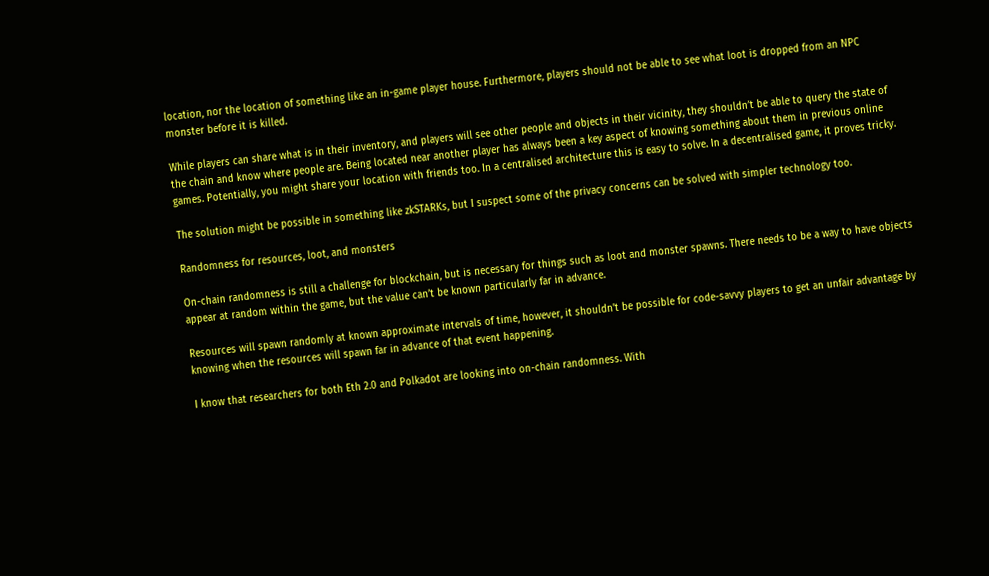location, nor the location of something like an in-game player house. Furthermore, players should not be able to see what loot is dropped from an NPC monster before it is killed.

While players can share what is in their inventory, and players will see other people and objects in their vicinity, they shouldn’t be able to query the state of the chain and know where people are. Being located near another player has always been a key aspect of knowing something about them in previous online games. Potentially, you might share your location with friends too. In a centralised architecture this is easy to solve. In a decentralised game, it proves tricky.

The solution might be possible in something like zkSTARKs, but I suspect some of the privacy concerns can be solved with simpler technology too.

Randomness for resources, loot, and monsters

On-chain randomness is still a challenge for blockchain, but is necessary for things such as loot and monster spawns. There needs to be a way to have objects appear at random within the game, but the value can’t be known particularly far in advance.

Resources will spawn randomly at known approximate intervals of time, however, it shouldn’t be possible for code-savvy players to get an unfair advantage by knowing when the resources will spawn far in advance of that event happening.

I know that researchers for both Eth 2.0 and Polkadot are looking into on-chain randomness. With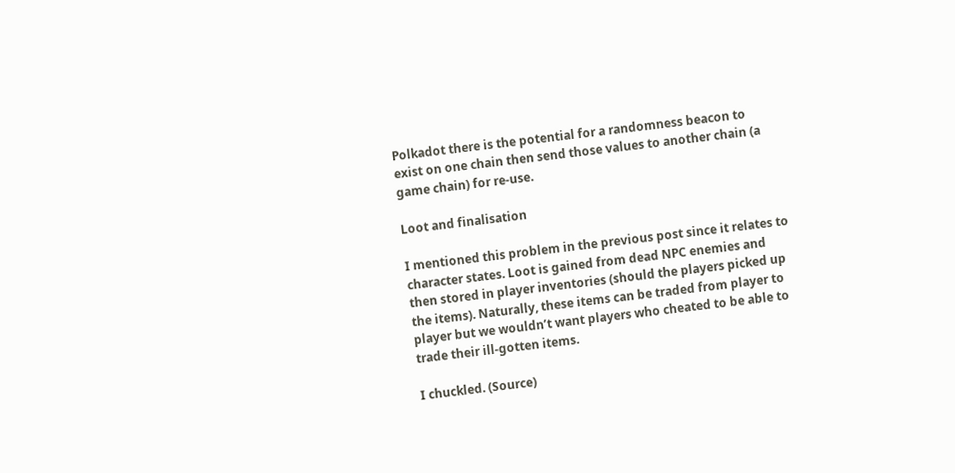Polkadot there is the potential for a randomness beacon to exist on one chain then send those values to another chain (a game chain) for re-use.

Loot and finalisation

I mentioned this problem in the previous post since it relates to character states. Loot is gained from dead NPC enemies and then stored in player inventories (should the players picked up the items). Naturally, these items can be traded from player to player but we wouldn’t want players who cheated to be able to trade their ill-gotten items.

I chuckled. (Source)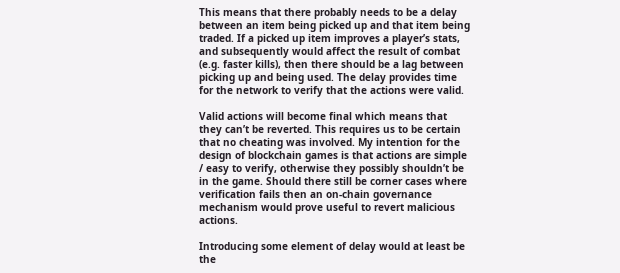This means that there probably needs to be a delay between an item being picked up and that item being traded. If a picked up item improves a player’s stats, and subsequently would affect the result of combat (e.g. faster kills), then there should be a lag between picking up and being used. The delay provides time for the network to verify that the actions were valid.

Valid actions will become final which means that they can’t be reverted. This requires us to be certain that no cheating was involved. My intention for the design of blockchain games is that actions are simple / easy to verify, otherwise they possibly shouldn’t be in the game. Should there still be corner cases where verification fails then an on-chain governance mechanism would prove useful to revert malicious actions.

Introducing some element of delay would at least be the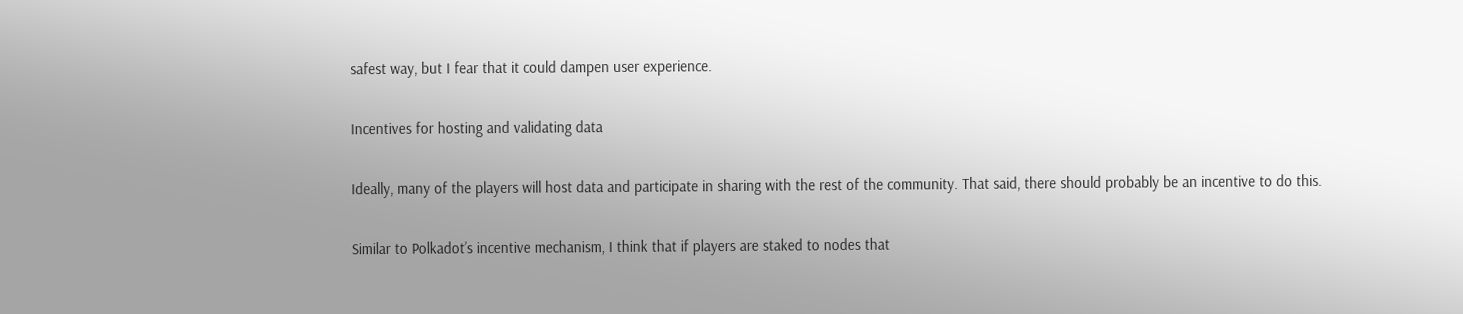safest way, but I fear that it could dampen user experience.

Incentives for hosting and validating data

Ideally, many of the players will host data and participate in sharing with the rest of the community. That said, there should probably be an incentive to do this.

Similar to Polkadot’s incentive mechanism, I think that if players are staked to nodes that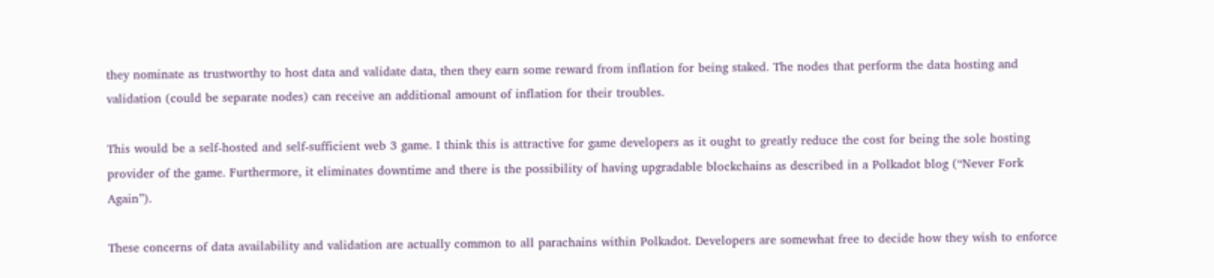they nominate as trustworthy to host data and validate data, then they earn some reward from inflation for being staked. The nodes that perform the data hosting and validation (could be separate nodes) can receive an additional amount of inflation for their troubles.

This would be a self-hosted and self-sufficient web 3 game. I think this is attractive for game developers as it ought to greatly reduce the cost for being the sole hosting provider of the game. Furthermore, it eliminates downtime and there is the possibility of having upgradable blockchains as described in a Polkadot blog (“Never Fork Again”).

These concerns of data availability and validation are actually common to all parachains within Polkadot. Developers are somewhat free to decide how they wish to enforce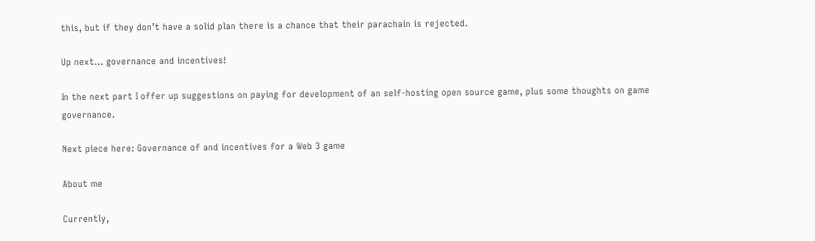this, but if they don’t have a solid plan there is a chance that their parachain is rejected.

Up next… governance and incentives!

In the next part I offer up suggestions on paying for development of an self-hosting open source game, plus some thoughts on game governance.

Next piece here: Governance of and incentives for a Web 3 game

About me

Currently,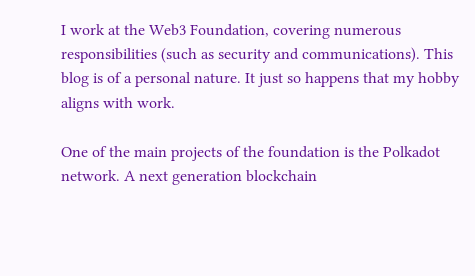I work at the Web3 Foundation, covering numerous responsibilities (such as security and communications). This blog is of a personal nature. It just so happens that my hobby aligns with work.

One of the main projects of the foundation is the Polkadot network. A next generation blockchain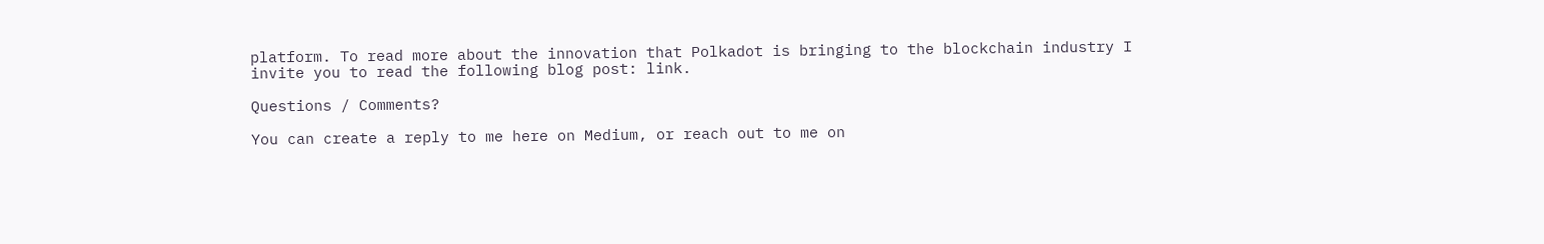platform. To read more about the innovation that Polkadot is bringing to the blockchain industry I invite you to read the following blog post: link.

Questions / Comments?

You can create a reply to me here on Medium, or reach out to me on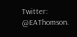Twitter: @EAThomson.